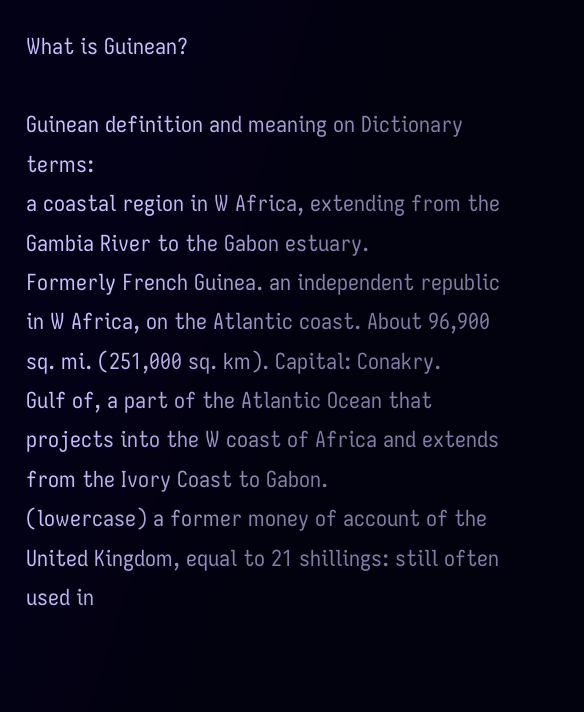What is Guinean?

Guinean definition and meaning on Dictionary terms:
a coastal region in W Africa, extending from the Gambia River to the Gabon estuary.
Formerly French Guinea. an independent republic in W Africa, on the Atlantic coast. About 96,900 sq. mi. (251,000 sq. km). Capital: Conakry.
Gulf of, a part of the Atlantic Ocean that projects into the W coast of Africa and extends from the Ivory Coast to Gabon.
(lowercase) a former money of account of the United Kingdom, equal to 21 shillings: still often used in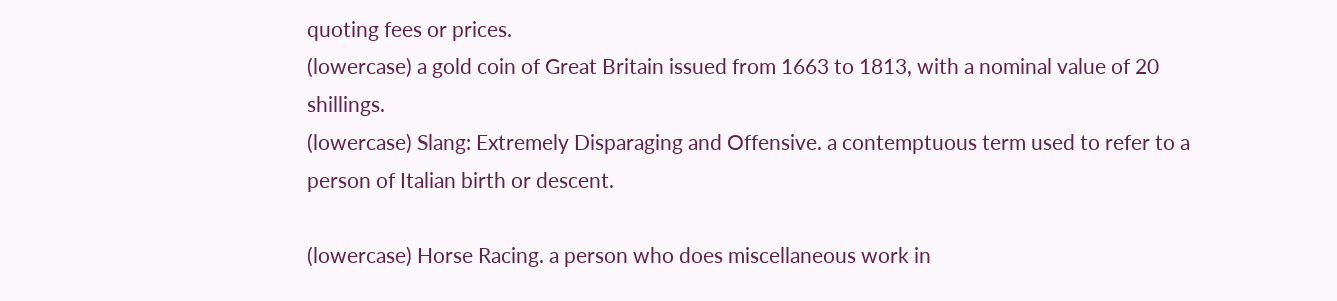quoting fees or prices.
(lowercase) a gold coin of Great Britain issued from 1663 to 1813, with a nominal value of 20 shillings.
(lowercase) Slang: Extremely Disparaging and Offensive. a contemptuous term used to refer to a person of Italian birth or descent.

(lowercase) Horse Racing. a person who does miscellaneous work in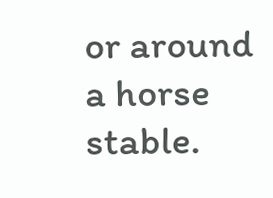or around a horse stable.